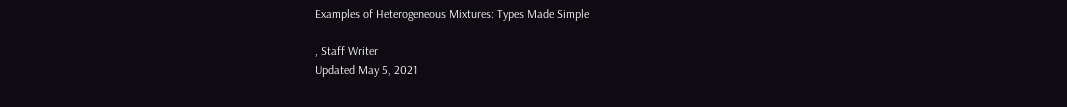Examples of Heterogeneous Mixtures: Types Made Simple

, Staff Writer
Updated May 5, 2021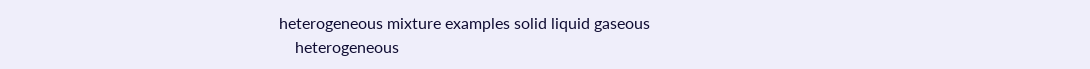heterogeneous mixture examples solid liquid gaseous
    heterogeneous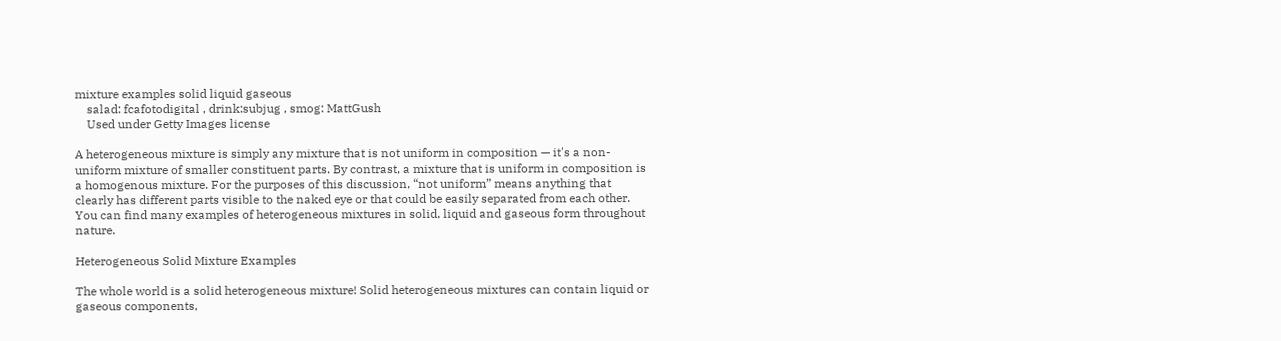mixture examples solid liquid gaseous
    salad: fcafotodigital , drink:subjug , smog: MattGush
    Used under Getty Images license

A heterogeneous mixture is simply any mixture that is not uniform in composition — it's a non-uniform mixture of smaller constituent parts. By contrast, a mixture that is uniform in composition is a homogenous mixture. For the purposes of this discussion, “not uniform” means anything that clearly has different parts visible to the naked eye or that could be easily separated from each other. You can find many examples of heterogeneous mixtures in solid, liquid and gaseous form throughout nature.

Heterogeneous Solid Mixture Examples

The whole world is a solid heterogeneous mixture! Solid heterogeneous mixtures can contain liquid or gaseous components,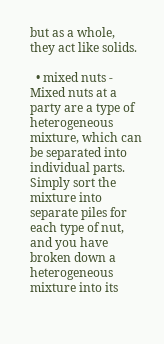but as a whole, they act like solids.

  • mixed nuts - Mixed nuts at a party are a type of heterogeneous mixture, which can be separated into individual parts. Simply sort the mixture into separate piles for each type of nut, and you have broken down a heterogeneous mixture into its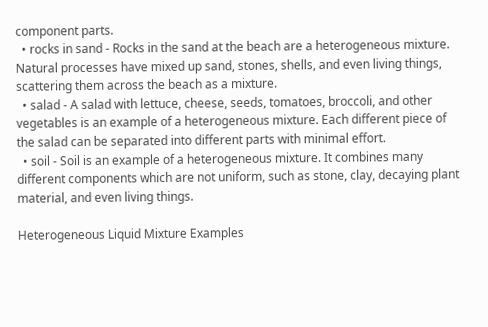component parts.
  • rocks in sand - Rocks in the sand at the beach are a heterogeneous mixture. Natural processes have mixed up sand, stones, shells, and even living things, scattering them across the beach as a mixture.
  • salad - A salad with lettuce, cheese, seeds, tomatoes, broccoli, and other vegetables is an example of a heterogeneous mixture. Each different piece of the salad can be separated into different parts with minimal effort.
  • soil - Soil is an example of a heterogeneous mixture. It combines many different components which are not uniform, such as stone, clay, decaying plant material, and even living things.

Heterogeneous Liquid Mixture Examples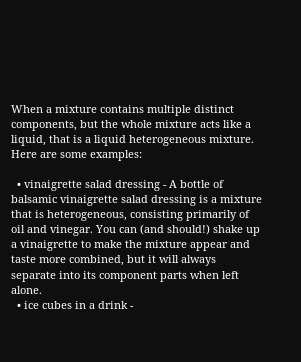When a mixture contains multiple distinct components, but the whole mixture acts like a liquid, that is a liquid heterogeneous mixture. Here are some examples:

  • vinaigrette salad dressing - A bottle of balsamic vinaigrette salad dressing is a mixture that is heterogeneous, consisting primarily of oil and vinegar. You can (and should!) shake up a vinaigrette to make the mixture appear and taste more combined, but it will always separate into its component parts when left alone.
  • ice cubes in a drink -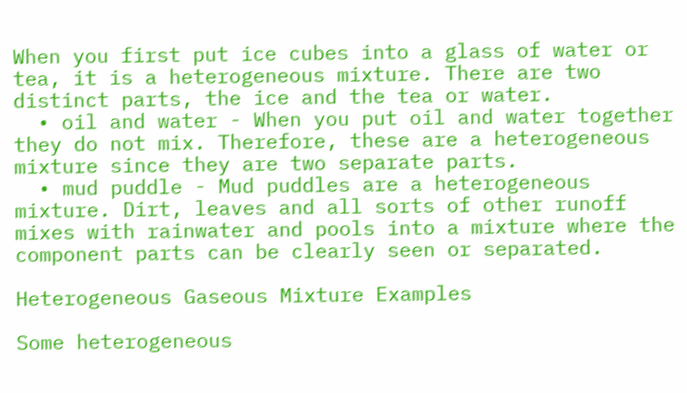When you first put ice cubes into a glass of water or tea, it is a heterogeneous mixture. There are two distinct parts, the ice and the tea or water.
  • oil and water - When you put oil and water together they do not mix. Therefore, these are a heterogeneous mixture since they are two separate parts.
  • mud puddle - Mud puddles are a heterogeneous mixture. Dirt, leaves and all sorts of other runoff mixes with rainwater and pools into a mixture where the component parts can be clearly seen or separated.

Heterogeneous Gaseous Mixture Examples

Some heterogeneous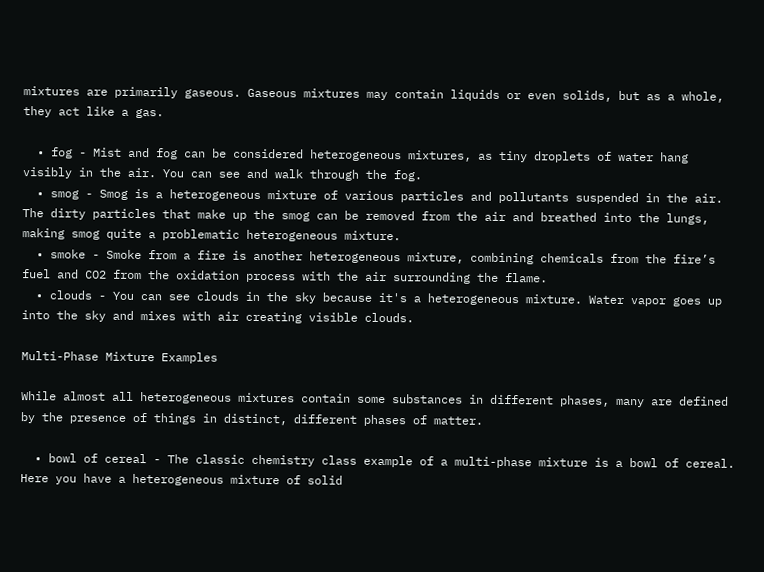mixtures are primarily gaseous. Gaseous mixtures may contain liquids or even solids, but as a whole, they act like a gas.

  • fog - Mist and fog can be considered heterogeneous mixtures, as tiny droplets of water hang visibly in the air. You can see and walk through the fog.
  • smog - Smog is a heterogeneous mixture of various particles and pollutants suspended in the air. The dirty particles that make up the smog can be removed from the air and breathed into the lungs, making smog quite a problematic heterogeneous mixture.
  • smoke - Smoke from a fire is another heterogeneous mixture, combining chemicals from the fire’s fuel and CO2 from the oxidation process with the air surrounding the flame.
  • clouds - You can see clouds in the sky because it's a heterogeneous mixture. Water vapor goes up into the sky and mixes with air creating visible clouds.

Multi-Phase Mixture Examples

While almost all heterogeneous mixtures contain some substances in different phases, many are defined by the presence of things in distinct, different phases of matter.

  • bowl of cereal - The classic chemistry class example of a multi-phase mixture is a bowl of cereal. Here you have a heterogeneous mixture of solid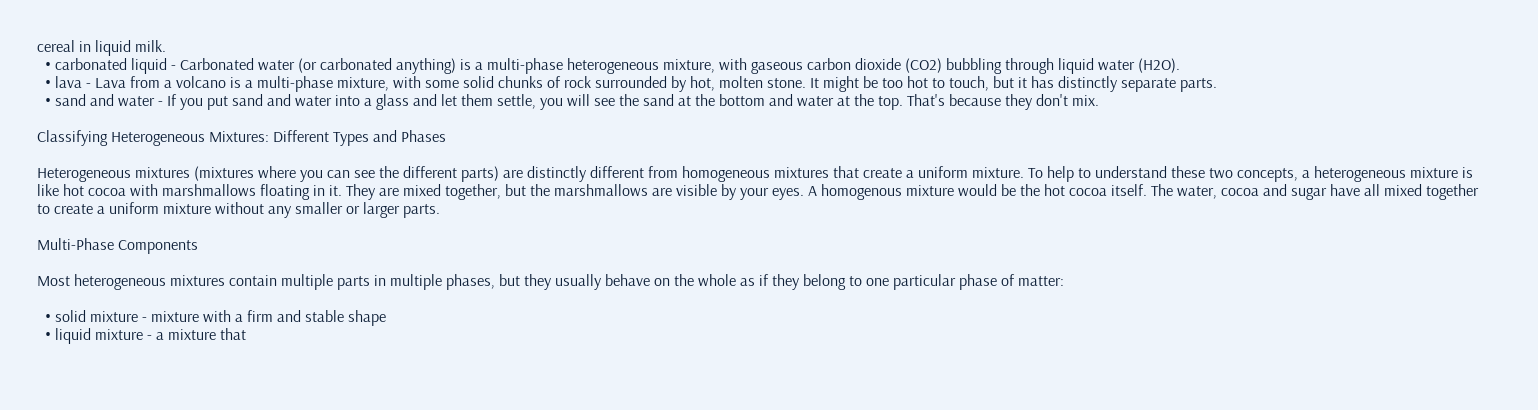cereal in liquid milk.
  • carbonated liquid - Carbonated water (or carbonated anything) is a multi-phase heterogeneous mixture, with gaseous carbon dioxide (CO2) bubbling through liquid water (H2O).
  • lava - Lava from a volcano is a multi-phase mixture, with some solid chunks of rock surrounded by hot, molten stone. It might be too hot to touch, but it has distinctly separate parts.
  • sand and water - If you put sand and water into a glass and let them settle, you will see the sand at the bottom and water at the top. That's because they don't mix.

Classifying Heterogeneous Mixtures: Different Types and Phases

Heterogeneous mixtures (mixtures where you can see the different parts) are distinctly different from homogeneous mixtures that create a uniform mixture. To help to understand these two concepts, a heterogeneous mixture is like hot cocoa with marshmallows floating in it. They are mixed together, but the marshmallows are visible by your eyes. A homogenous mixture would be the hot cocoa itself. The water, cocoa and sugar have all mixed together to create a uniform mixture without any smaller or larger parts.

Multi-Phase Components

Most heterogeneous mixtures contain multiple parts in multiple phases, but they usually behave on the whole as if they belong to one particular phase of matter:

  • solid mixture - mixture with a firm and stable shape
  • liquid mixture - a mixture that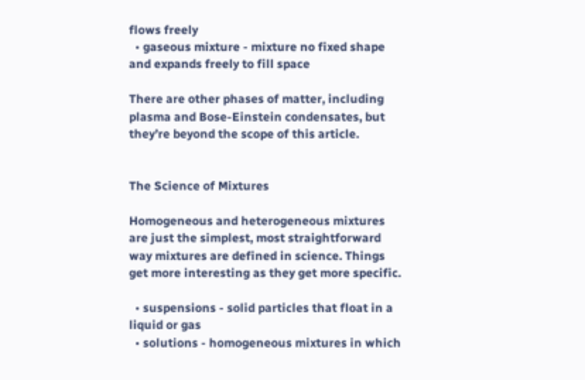flows freely
  • gaseous mixture - mixture no fixed shape and expands freely to fill space

There are other phases of matter, including plasma and Bose-Einstein condensates, but they’re beyond the scope of this article.


The Science of Mixtures

Homogeneous and heterogeneous mixtures are just the simplest, most straightforward way mixtures are defined in science. Things get more interesting as they get more specific.

  • suspensions - solid particles that float in a liquid or gas
  • solutions - homogeneous mixtures in which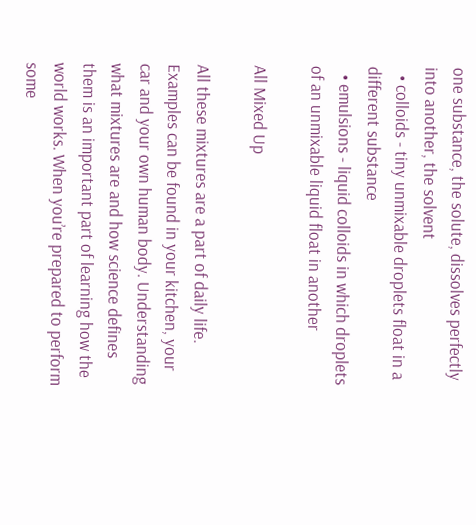one substance, the solute, dissolves perfectly into another, the solvent
  • colloids - tiny unmixable droplets float in a different substance
  • emulsions - liquid colloids in which droplets of an unmixable liquid float in another

All Mixed Up

All these mixtures are a part of daily life. Examples can be found in your kitchen, your car and your own human body. Understanding what mixtures are and how science defines them is an important part of learning how the world works. When you’re prepared to perform some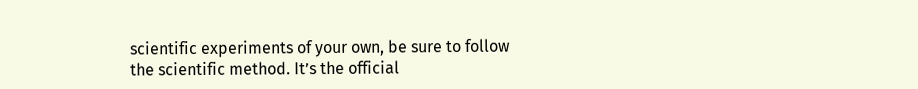scientific experiments of your own, be sure to follow the scientific method. It’s the official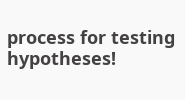process for testing hypotheses!